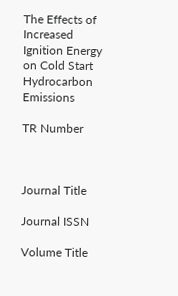The Effects of Increased Ignition Energy on Cold Start Hydrocarbon Emissions

TR Number



Journal Title

Journal ISSN

Volume Title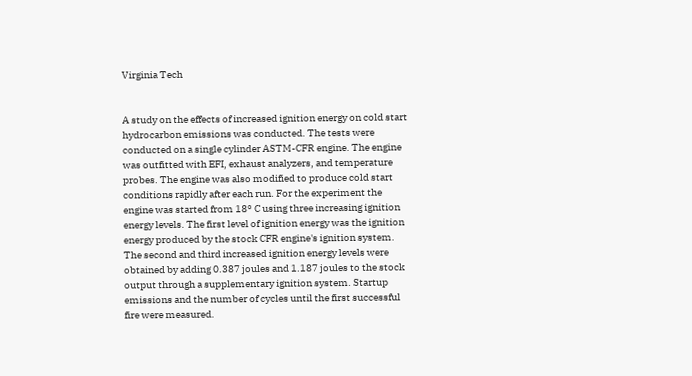Virginia Tech


A study on the effects of increased ignition energy on cold start hydrocarbon emissions was conducted. The tests were conducted on a single cylinder ASTM-CFR engine. The engine was outfitted with EFI, exhaust analyzers, and temperature probes. The engine was also modified to produce cold start conditions rapidly after each run. For the experiment the engine was started from 18° C using three increasing ignition energy levels. The first level of ignition energy was the ignition energy produced by the stock CFR engine's ignition system. The second and third increased ignition energy levels were obtained by adding 0.387 joules and 1.187 joules to the stock output through a supplementary ignition system. Startup emissions and the number of cycles until the first successful fire were measured.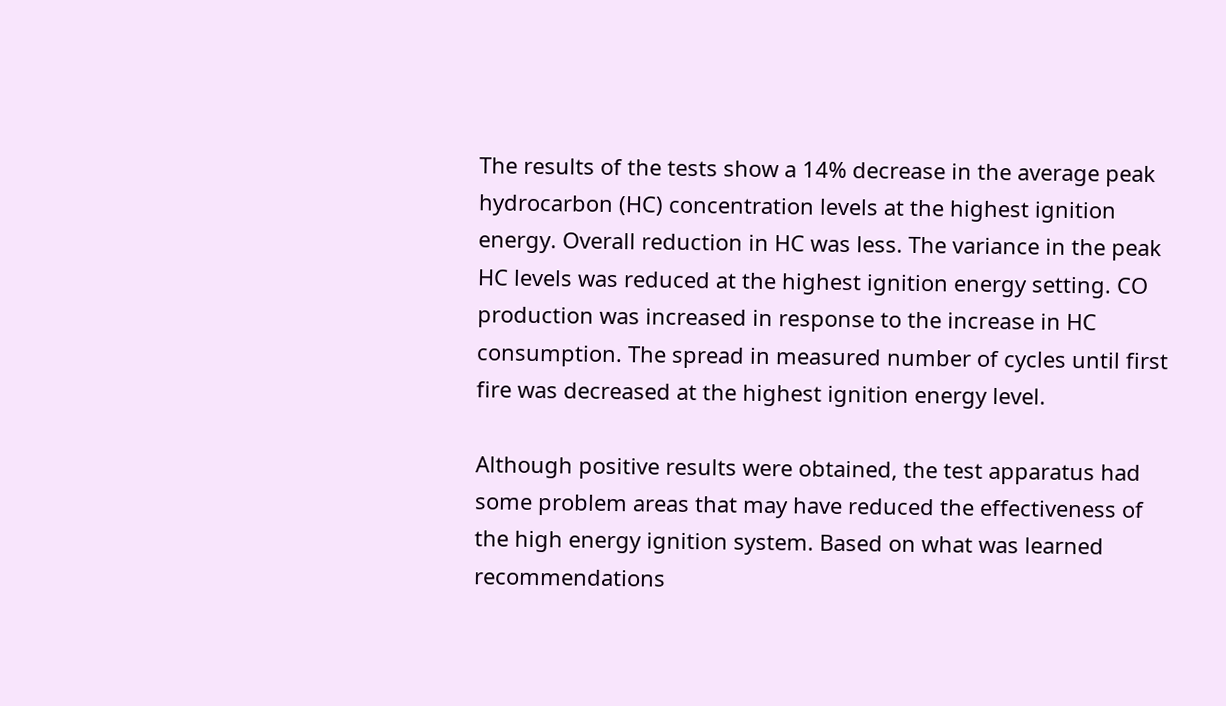The results of the tests show a 14% decrease in the average peak hydrocarbon (HC) concentration levels at the highest ignition energy. Overall reduction in HC was less. The variance in the peak HC levels was reduced at the highest ignition energy setting. CO production was increased in response to the increase in HC consumption. The spread in measured number of cycles until first fire was decreased at the highest ignition energy level.

Although positive results were obtained, the test apparatus had some problem areas that may have reduced the effectiveness of the high energy ignition system. Based on what was learned recommendations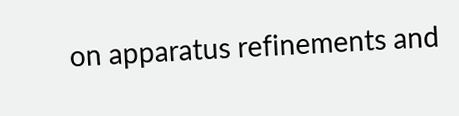on apparatus refinements and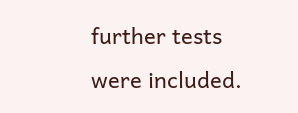further tests were included.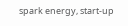spark energy, start-up